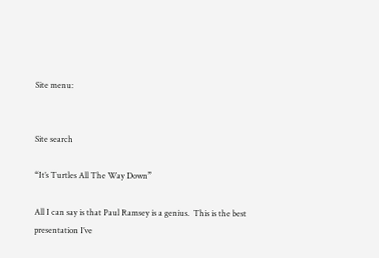Site menu:


Site search

“It’s Turtles All The Way Down”

All I can say is that Paul Ramsey is a genius.  This is the best presentation I’ve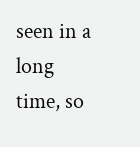seen in a long time, so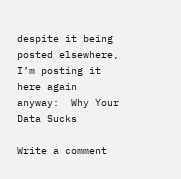despite it being posted elsewhere, I’m posting it here again anyway:  Why Your Data Sucks

Write a comment